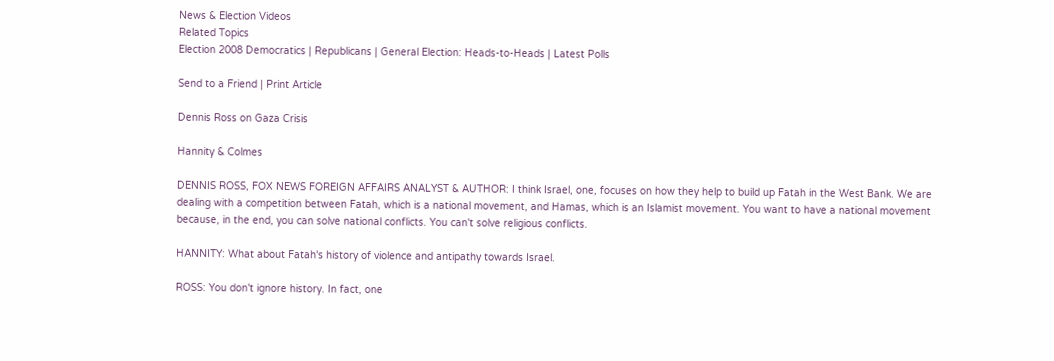News & Election Videos
Related Topics
Election 2008 Democratics | Republicans | General Election: Heads-to-Heads | Latest Polls

Send to a Friend | Print Article

Dennis Ross on Gaza Crisis

Hannity & Colmes

DENNIS ROSS, FOX NEWS FOREIGN AFFAIRS ANALYST & AUTHOR: I think Israel, one, focuses on how they help to build up Fatah in the West Bank. We are dealing with a competition between Fatah, which is a national movement, and Hamas, which is an Islamist movement. You want to have a national movement because, in the end, you can solve national conflicts. You can't solve religious conflicts.

HANNITY: What about Fatah's history of violence and antipathy towards Israel.

ROSS: You don't ignore history. In fact, one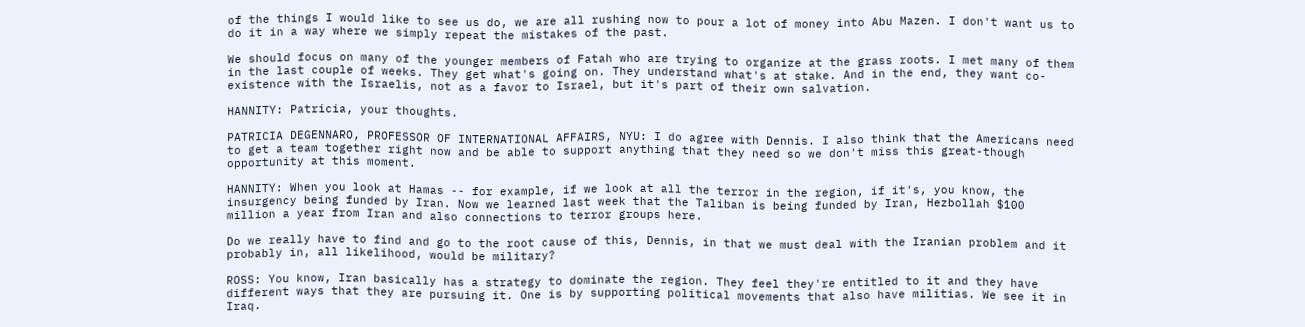of the things I would like to see us do, we are all rushing now to pour a lot of money into Abu Mazen. I don't want us to do it in a way where we simply repeat the mistakes of the past.

We should focus on many of the younger members of Fatah who are trying to organize at the grass roots. I met many of them in the last couple of weeks. They get what's going on. They understand what's at stake. And in the end, they want co-existence with the Israelis, not as a favor to Israel, but it's part of their own salvation.

HANNITY: Patricia, your thoughts.

PATRICIA DEGENNARO, PROFESSOR OF INTERNATIONAL AFFAIRS, NYU: I do agree with Dennis. I also think that the Americans need to get a team together right now and be able to support anything that they need so we don't miss this great-though opportunity at this moment.

HANNITY: When you look at Hamas -- for example, if we look at all the terror in the region, if it's, you know, the insurgency being funded by Iran. Now we learned last week that the Taliban is being funded by Iran, Hezbollah $100 million a year from Iran and also connections to terror groups here.

Do we really have to find and go to the root cause of this, Dennis, in that we must deal with the Iranian problem and it probably in, all likelihood, would be military?

ROSS: You know, Iran basically has a strategy to dominate the region. They feel they're entitled to it and they have different ways that they are pursuing it. One is by supporting political movements that also have militias. We see it in Iraq.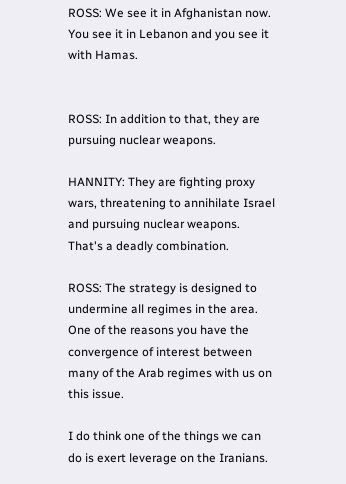ROSS: We see it in Afghanistan now. You see it in Lebanon and you see it with Hamas.


ROSS: In addition to that, they are pursuing nuclear weapons.

HANNITY: They are fighting proxy wars, threatening to annihilate Israel and pursuing nuclear weapons. That's a deadly combination.

ROSS: The strategy is designed to undermine all regimes in the area. One of the reasons you have the convergence of interest between many of the Arab regimes with us on this issue.

I do think one of the things we can do is exert leverage on the Iranians.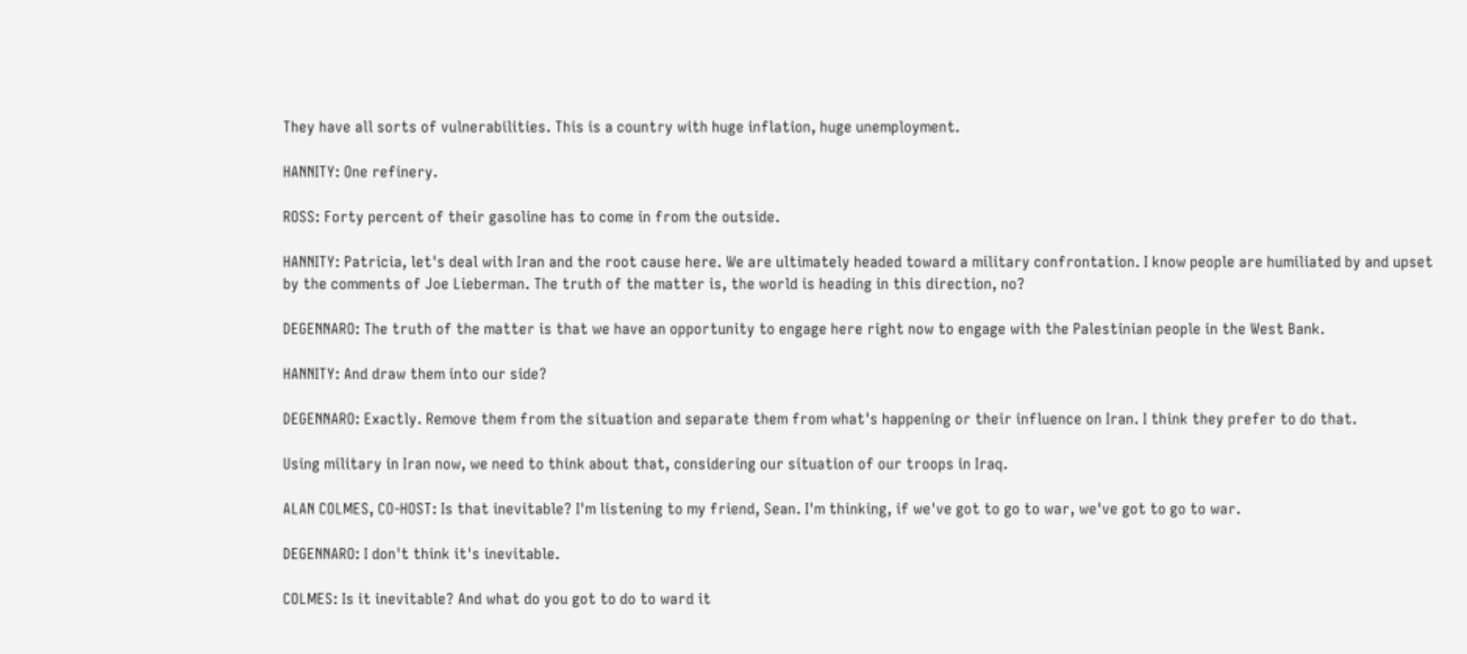They have all sorts of vulnerabilities. This is a country with huge inflation, huge unemployment.

HANNITY: One refinery.

ROSS: Forty percent of their gasoline has to come in from the outside.

HANNITY: Patricia, let's deal with Iran and the root cause here. We are ultimately headed toward a military confrontation. I know people are humiliated by and upset by the comments of Joe Lieberman. The truth of the matter is, the world is heading in this direction, no?

DEGENNARO: The truth of the matter is that we have an opportunity to engage here right now to engage with the Palestinian people in the West Bank.

HANNITY: And draw them into our side?

DEGENNARO: Exactly. Remove them from the situation and separate them from what's happening or their influence on Iran. I think they prefer to do that.

Using military in Iran now, we need to think about that, considering our situation of our troops in Iraq.

ALAN COLMES, CO-HOST: Is that inevitable? I'm listening to my friend, Sean. I'm thinking, if we've got to go to war, we've got to go to war.

DEGENNARO: I don't think it's inevitable.

COLMES: Is it inevitable? And what do you got to do to ward it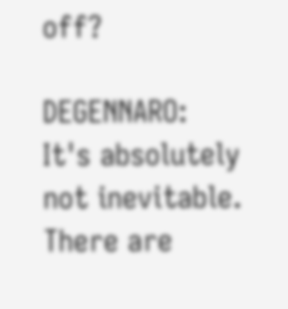off?

DEGENNARO: It's absolutely not inevitable. There are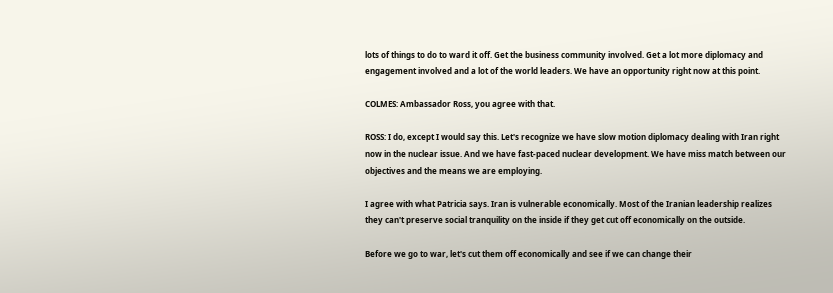lots of things to do to ward it off. Get the business community involved. Get a lot more diplomacy and engagement involved and a lot of the world leaders. We have an opportunity right now at this point.

COLMES: Ambassador Ross, you agree with that.

ROSS: I do, except I would say this. Let's recognize we have slow motion diplomacy dealing with Iran right now in the nuclear issue. And we have fast-paced nuclear development. We have miss match between our objectives and the means we are employing.

I agree with what Patricia says. Iran is vulnerable economically. Most of the Iranian leadership realizes they can't preserve social tranquility on the inside if they get cut off economically on the outside.

Before we go to war, let's cut them off economically and see if we can change their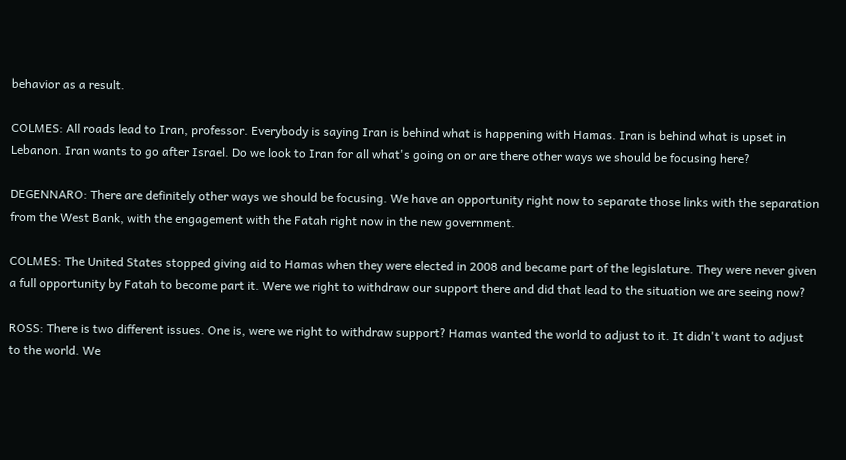behavior as a result.

COLMES: All roads lead to Iran, professor. Everybody is saying Iran is behind what is happening with Hamas. Iran is behind what is upset in Lebanon. Iran wants to go after Israel. Do we look to Iran for all what's going on or are there other ways we should be focusing here?

DEGENNARO: There are definitely other ways we should be focusing. We have an opportunity right now to separate those links with the separation from the West Bank, with the engagement with the Fatah right now in the new government.

COLMES: The United States stopped giving aid to Hamas when they were elected in 2008 and became part of the legislature. They were never given a full opportunity by Fatah to become part it. Were we right to withdraw our support there and did that lead to the situation we are seeing now?

ROSS: There is two different issues. One is, were we right to withdraw support? Hamas wanted the world to adjust to it. It didn't want to adjust to the world. We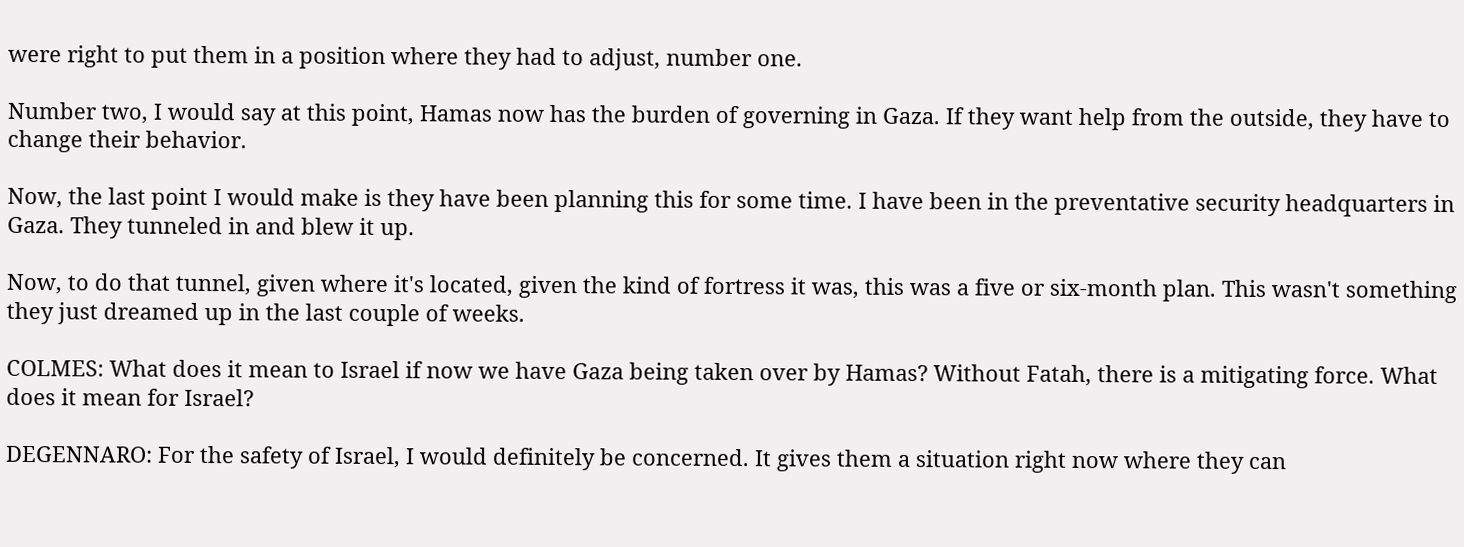were right to put them in a position where they had to adjust, number one.

Number two, I would say at this point, Hamas now has the burden of governing in Gaza. If they want help from the outside, they have to change their behavior.

Now, the last point I would make is they have been planning this for some time. I have been in the preventative security headquarters in Gaza. They tunneled in and blew it up.

Now, to do that tunnel, given where it's located, given the kind of fortress it was, this was a five or six-month plan. This wasn't something they just dreamed up in the last couple of weeks.

COLMES: What does it mean to Israel if now we have Gaza being taken over by Hamas? Without Fatah, there is a mitigating force. What does it mean for Israel?

DEGENNARO: For the safety of Israel, I would definitely be concerned. It gives them a situation right now where they can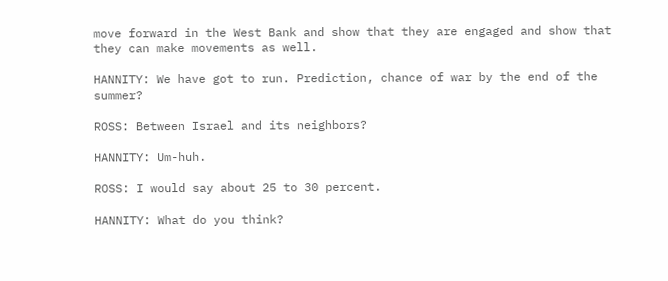move forward in the West Bank and show that they are engaged and show that they can make movements as well.

HANNITY: We have got to run. Prediction, chance of war by the end of the summer?

ROSS: Between Israel and its neighbors?

HANNITY: Um-huh.

ROSS: I would say about 25 to 30 percent.

HANNITY: What do you think?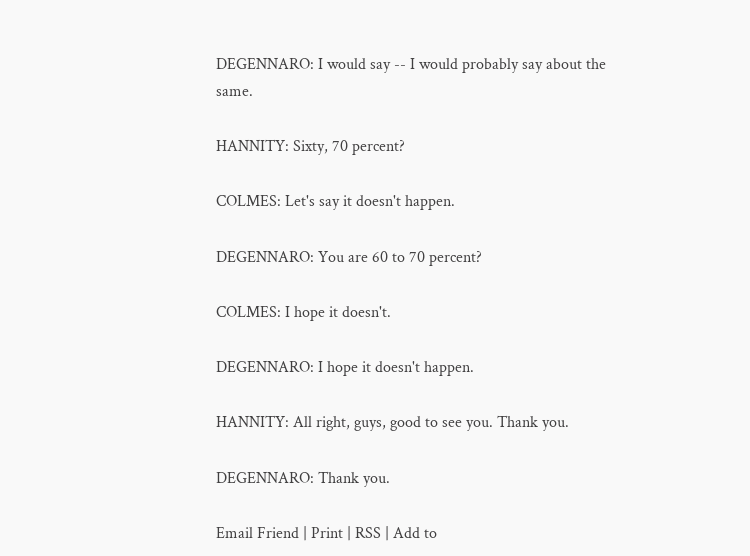DEGENNARO: I would say -- I would probably say about the same.

HANNITY: Sixty, 70 percent?

COLMES: Let's say it doesn't happen.

DEGENNARO: You are 60 to 70 percent?

COLMES: I hope it doesn't.

DEGENNARO: I hope it doesn't happen.

HANNITY: All right, guys, good to see you. Thank you.

DEGENNARO: Thank you.

Email Friend | Print | RSS | Add to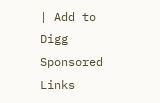| Add to Digg
Sponsored Links